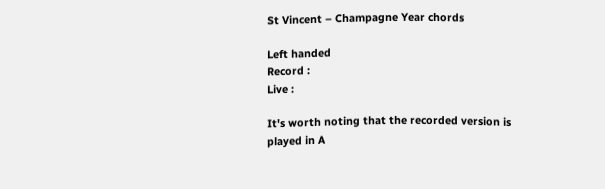St Vincent – Champagne Year chords

Left handed
Record :
Live :

It's worth noting that the recorded version is played in A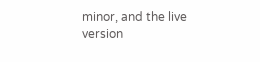minor, and the live version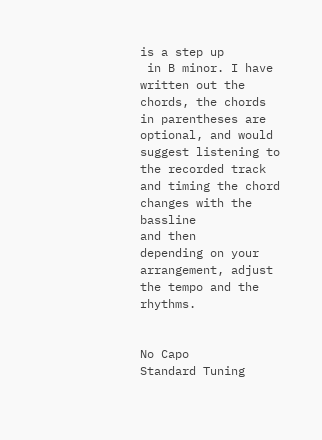is a step up
 in B minor. I have written out the chords, the chords in parentheses are optional, and would
suggest listening to the recorded track and timing the chord changes with the bassline
and then
depending on your arrangement, adjust the tempo and the rhythms.


No Capo
Standard Tuning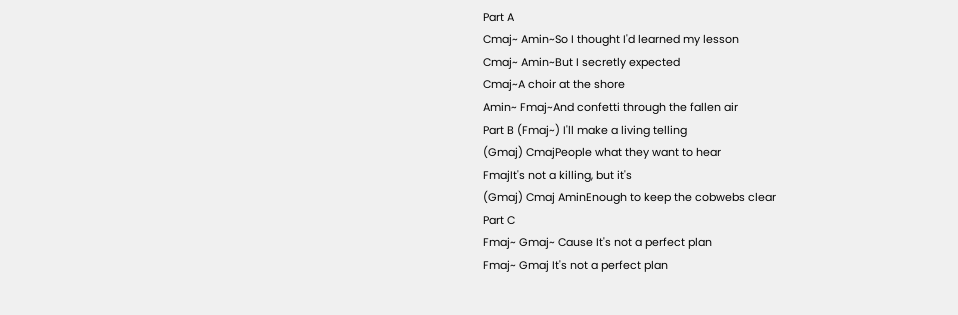Part A
Cmaj~ Amin~So I thought I'd learned my lesson
Cmaj~ Amin~But I secretly expected
Cmaj~A choir at the shore
Amin~ Fmaj~And confetti through the fallen air
Part B (Fmaj~) I'll make a living telling
(Gmaj) CmajPeople what they want to hear
FmajIt's not a killing, but it's
(Gmaj) Cmaj AminEnough to keep the cobwebs clear
Part C
Fmaj~ Gmaj~ Cause It's not a perfect plan
Fmaj~ Gmaj It's not a perfect plan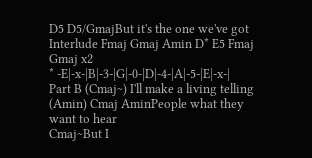D5 D5/GmajBut it's the one we've got
Interlude Fmaj Gmaj Amin D* E5 Fmaj Gmaj x2
* -E|-x-|B|-3-|G|-0-|D|-4-|A|-5-|E|-x-|
Part B (Cmaj~) I'll make a living telling
(Amin) Cmaj AminPeople what they want to hear
Cmaj~But I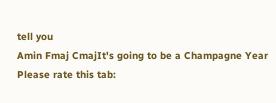tell you
Amin Fmaj CmajIt's going to be a Champagne Year
Please rate this tab: